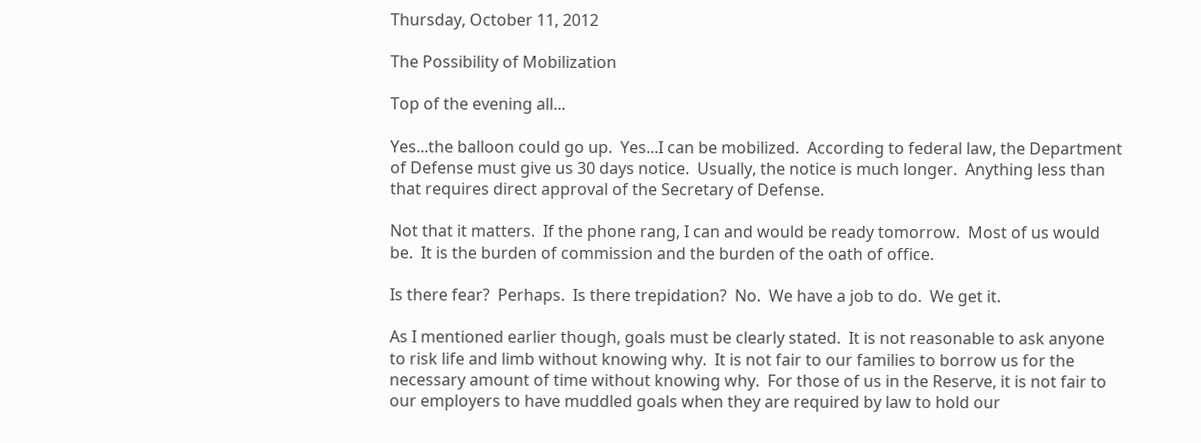Thursday, October 11, 2012

The Possibility of Mobilization

Top of the evening all...

Yes...the balloon could go up.  Yes...I can be mobilized.  According to federal law, the Department of Defense must give us 30 days notice.  Usually, the notice is much longer.  Anything less than that requires direct approval of the Secretary of Defense.

Not that it matters.  If the phone rang, I can and would be ready tomorrow.  Most of us would be.  It is the burden of commission and the burden of the oath of office.

Is there fear?  Perhaps.  Is there trepidation?  No.  We have a job to do.  We get it.

As I mentioned earlier though, goals must be clearly stated.  It is not reasonable to ask anyone to risk life and limb without knowing why.  It is not fair to our families to borrow us for the necessary amount of time without knowing why.  For those of us in the Reserve, it is not fair to our employers to have muddled goals when they are required by law to hold our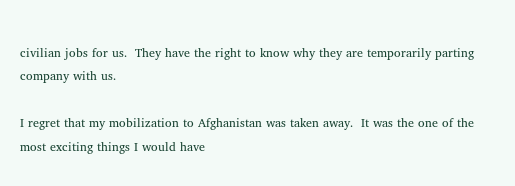civilian jobs for us.  They have the right to know why they are temporarily parting company with us.

I regret that my mobilization to Afghanistan was taken away.  It was the one of the most exciting things I would have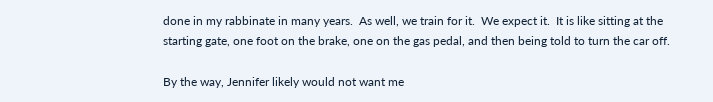done in my rabbinate in many years.  As well, we train for it.  We expect it.  It is like sitting at the starting gate, one foot on the brake, one on the gas pedal, and then being told to turn the car off.

By the way, Jennifer likely would not want me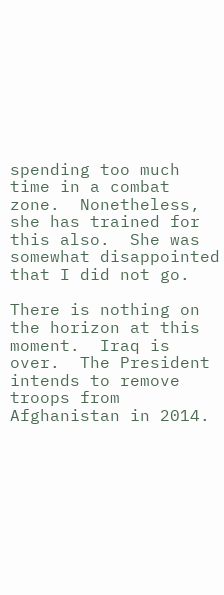spending too much time in a combat zone.  Nonetheless, she has trained for this also.  She was somewhat disappointed that I did not go.

There is nothing on the horizon at this moment.  Iraq is over.  The President intends to remove troops from Afghanistan in 2014.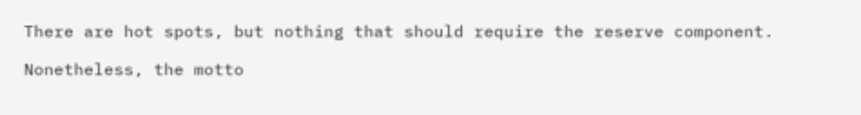There are hot spots, but nothing that should require the reserve component.

Nonetheless, the motto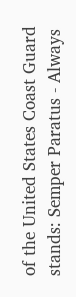of the United States Coast Guard stands: Semper Paratus - Always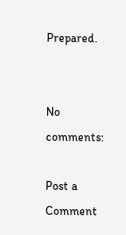Prepared.


No comments:

Post a Comment